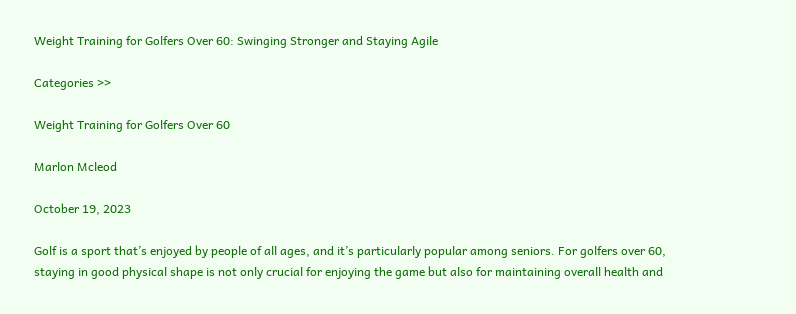Weight Training for Golfers Over 60: Swinging Stronger and Staying Agile

Categories >>

Weight Training for Golfers Over 60

Marlon Mcleod

October 19, 2023

Golf is a sport that’s enjoyed by people of all ages, and it’s particularly popular among seniors. For golfers over 60, staying in good physical shape is not only crucial for enjoying the game but also for maintaining overall health and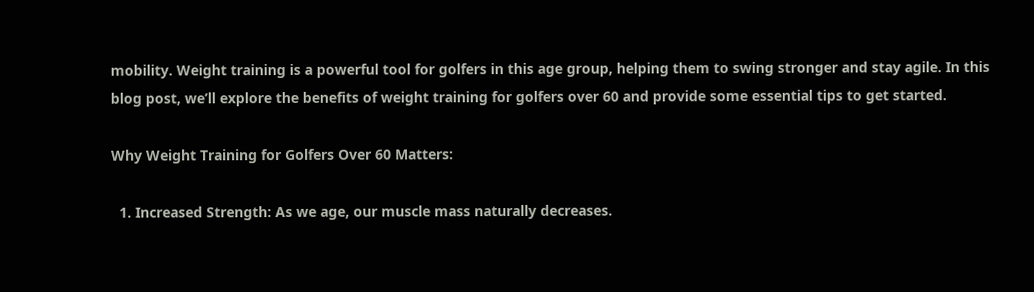mobility. Weight training is a powerful tool for golfers in this age group, helping them to swing stronger and stay agile. In this blog post, we’ll explore the benefits of weight training for golfers over 60 and provide some essential tips to get started.

Why Weight Training for Golfers Over 60 Matters:

  1. Increased Strength: As we age, our muscle mass naturally decreases.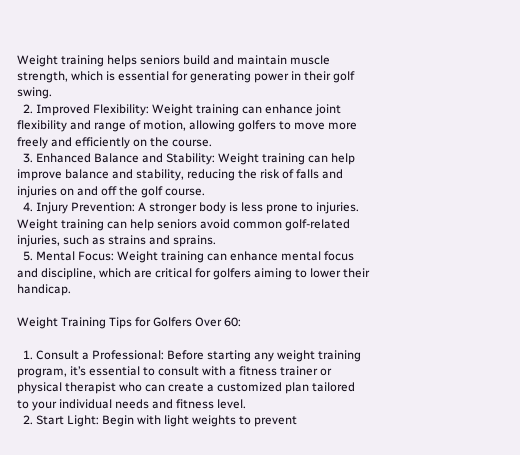Weight training helps seniors build and maintain muscle strength, which is essential for generating power in their golf swing.
  2. Improved Flexibility: Weight training can enhance joint flexibility and range of motion, allowing golfers to move more freely and efficiently on the course.
  3. Enhanced Balance and Stability: Weight training can help improve balance and stability, reducing the risk of falls and injuries on and off the golf course.
  4. Injury Prevention: A stronger body is less prone to injuries. Weight training can help seniors avoid common golf-related injuries, such as strains and sprains.
  5. Mental Focus: Weight training can enhance mental focus and discipline, which are critical for golfers aiming to lower their handicap.

Weight Training Tips for Golfers Over 60:

  1. Consult a Professional: Before starting any weight training program, it’s essential to consult with a fitness trainer or physical therapist who can create a customized plan tailored to your individual needs and fitness level.
  2. Start Light: Begin with light weights to prevent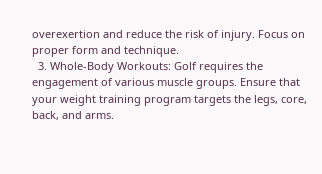overexertion and reduce the risk of injury. Focus on proper form and technique.
  3. Whole-Body Workouts: Golf requires the engagement of various muscle groups. Ensure that your weight training program targets the legs, core, back, and arms.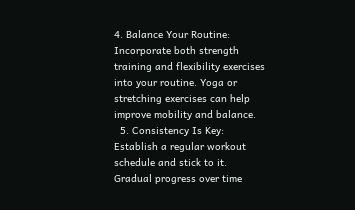4. Balance Your Routine: Incorporate both strength training and flexibility exercises into your routine. Yoga or stretching exercises can help improve mobility and balance.
  5. Consistency Is Key: Establish a regular workout schedule and stick to it. Gradual progress over time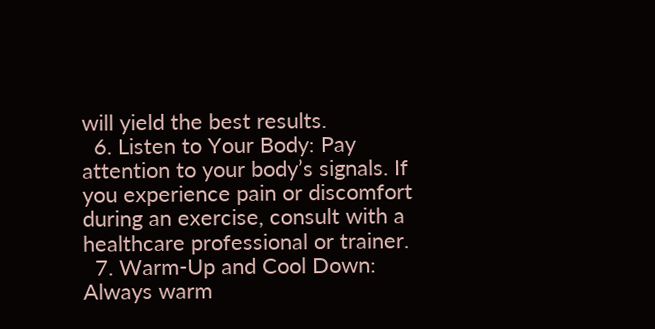will yield the best results.
  6. Listen to Your Body: Pay attention to your body’s signals. If you experience pain or discomfort during an exercise, consult with a healthcare professional or trainer.
  7. Warm-Up and Cool Down: Always warm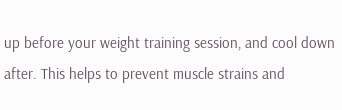up before your weight training session, and cool down after. This helps to prevent muscle strains and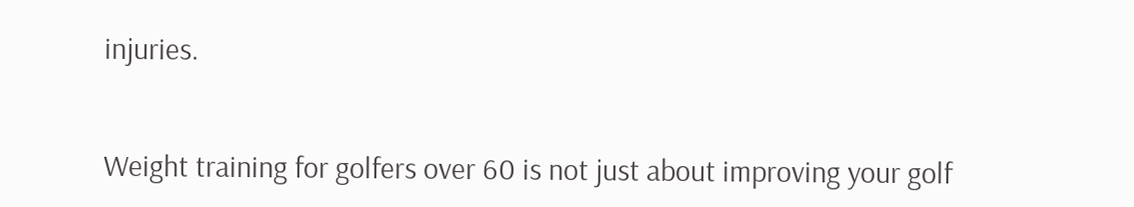injuries.


Weight training for golfers over 60 is not just about improving your golf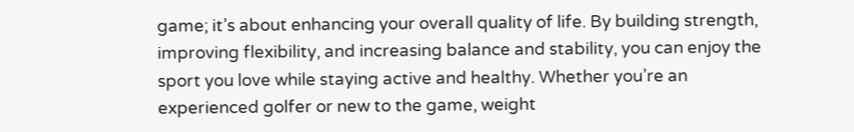game; it’s about enhancing your overall quality of life. By building strength, improving flexibility, and increasing balance and stability, you can enjoy the sport you love while staying active and healthy. Whether you’re an experienced golfer or new to the game, weight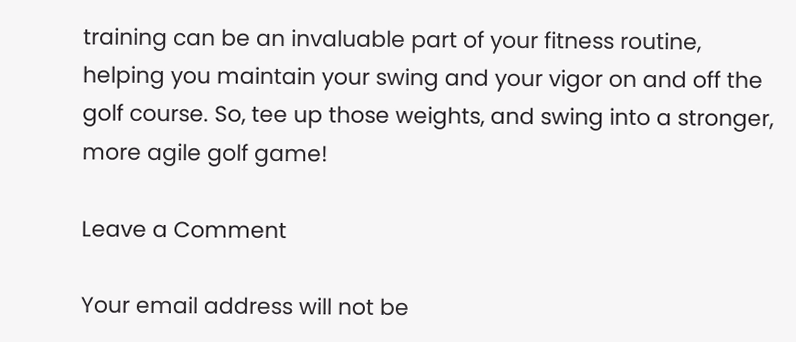training can be an invaluable part of your fitness routine, helping you maintain your swing and your vigor on and off the golf course. So, tee up those weights, and swing into a stronger, more agile golf game!

Leave a Comment

Your email address will not be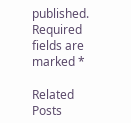published. Required fields are marked *

Related Posts